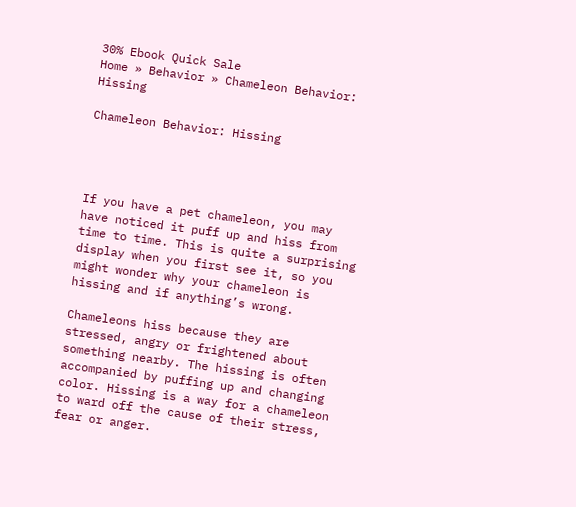30% Ebook Quick Sale
Home » Behavior » Chameleon Behavior: Hissing

Chameleon Behavior: Hissing




If you have a pet chameleon, you may have noticed it puff up and hiss from time to time. This is quite a surprising display when you first see it, so you might wonder why your chameleon is hissing and if anything’s wrong.

Chameleons hiss because they are stressed, angry or frightened about something nearby. The hissing is often accompanied by puffing up and changing color. Hissing is a way for a chameleon to ward off the cause of their stress, fear or anger.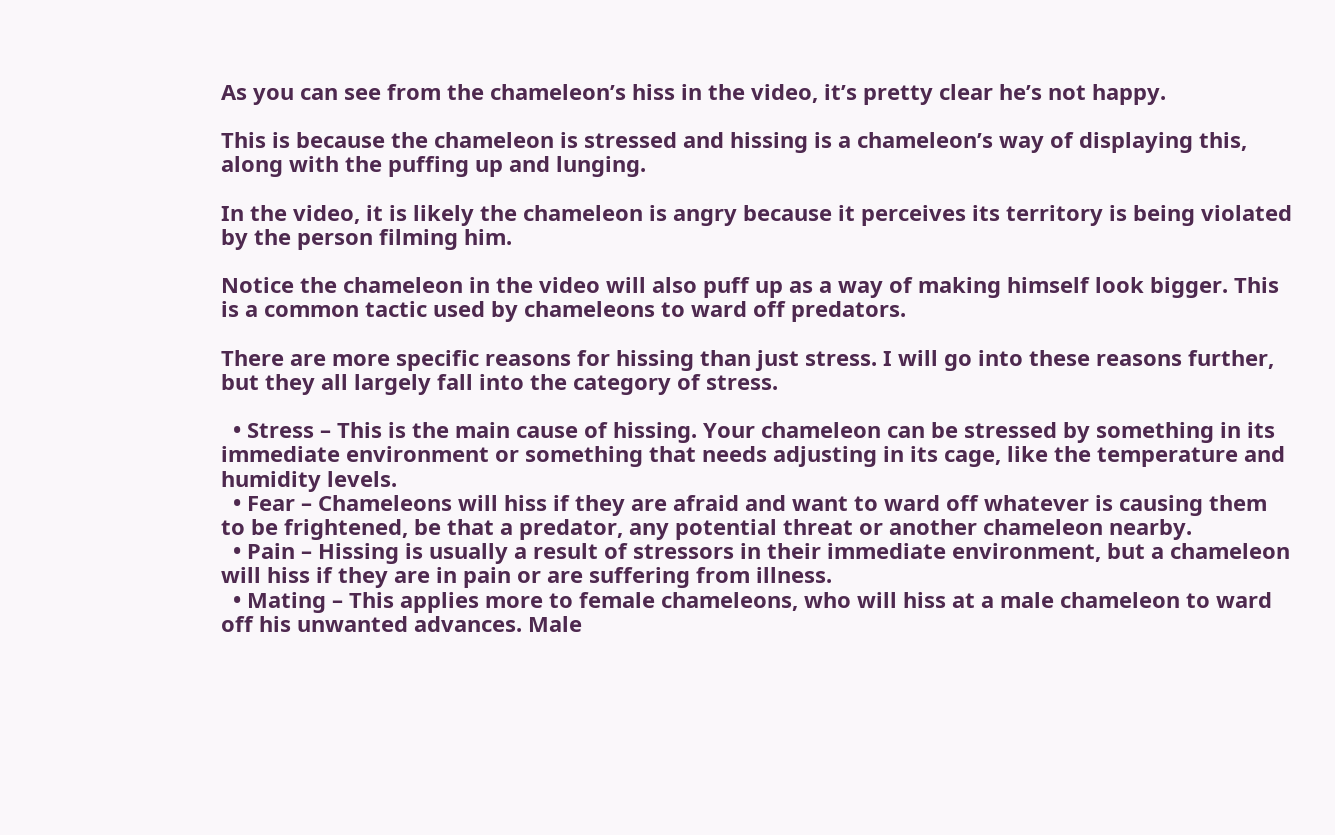As you can see from the chameleon’s hiss in the video, it’s pretty clear he’s not happy.

This is because the chameleon is stressed and hissing is a chameleon’s way of displaying this, along with the puffing up and lunging.

In the video, it is likely the chameleon is angry because it perceives its territory is being violated by the person filming him.

Notice the chameleon in the video will also puff up as a way of making himself look bigger. This is a common tactic used by chameleons to ward off predators.

There are more specific reasons for hissing than just stress. I will go into these reasons further, but they all largely fall into the category of stress.

  • Stress – This is the main cause of hissing. Your chameleon can be stressed by something in its immediate environment or something that needs adjusting in its cage, like the temperature and humidity levels.
  • Fear – Chameleons will hiss if they are afraid and want to ward off whatever is causing them to be frightened, be that a predator, any potential threat or another chameleon nearby.
  • Pain – Hissing is usually a result of stressors in their immediate environment, but a chameleon will hiss if they are in pain or are suffering from illness.
  • Mating – This applies more to female chameleons, who will hiss at a male chameleon to ward off his unwanted advances. Male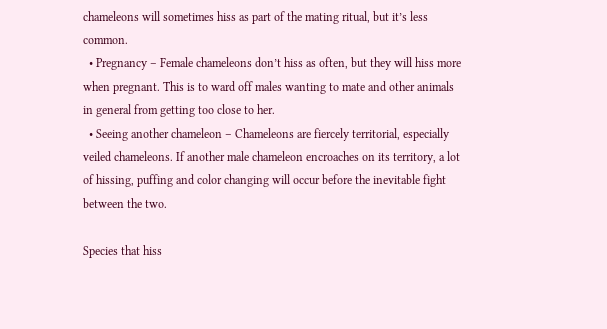chameleons will sometimes hiss as part of the mating ritual, but it’s less common.
  • Pregnancy – Female chameleons don’t hiss as often, but they will hiss more when pregnant. This is to ward off males wanting to mate and other animals in general from getting too close to her.
  • Seeing another chameleon – Chameleons are fiercely territorial, especially veiled chameleons. If another male chameleon encroaches on its territory, a lot of hissing, puffing and color changing will occur before the inevitable fight between the two.

Species that hiss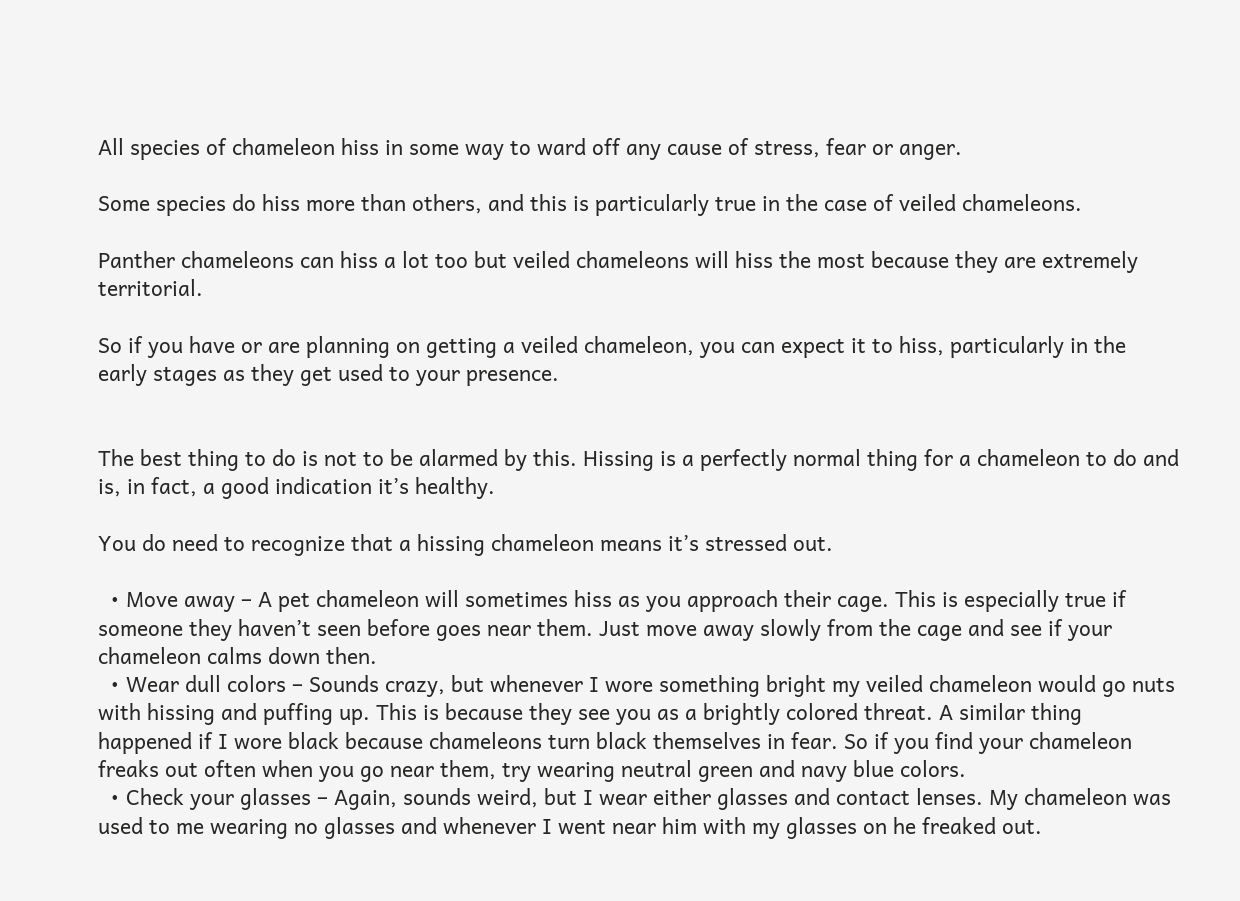All species of chameleon hiss in some way to ward off any cause of stress, fear or anger.

Some species do hiss more than others, and this is particularly true in the case of veiled chameleons.

Panther chameleons can hiss a lot too but veiled chameleons will hiss the most because they are extremely territorial.

So if you have or are planning on getting a veiled chameleon, you can expect it to hiss, particularly in the early stages as they get used to your presence.


The best thing to do is not to be alarmed by this. Hissing is a perfectly normal thing for a chameleon to do and is, in fact, a good indication it’s healthy.

You do need to recognize that a hissing chameleon means it’s stressed out.

  • Move away – A pet chameleon will sometimes hiss as you approach their cage. This is especially true if someone they haven’t seen before goes near them. Just move away slowly from the cage and see if your chameleon calms down then.
  • Wear dull colors – Sounds crazy, but whenever I wore something bright my veiled chameleon would go nuts with hissing and puffing up. This is because they see you as a brightly colored threat. A similar thing happened if I wore black because chameleons turn black themselves in fear. So if you find your chameleon freaks out often when you go near them, try wearing neutral green and navy blue colors.
  • Check your glasses – Again, sounds weird, but I wear either glasses and contact lenses. My chameleon was used to me wearing no glasses and whenever I went near him with my glasses on he freaked out.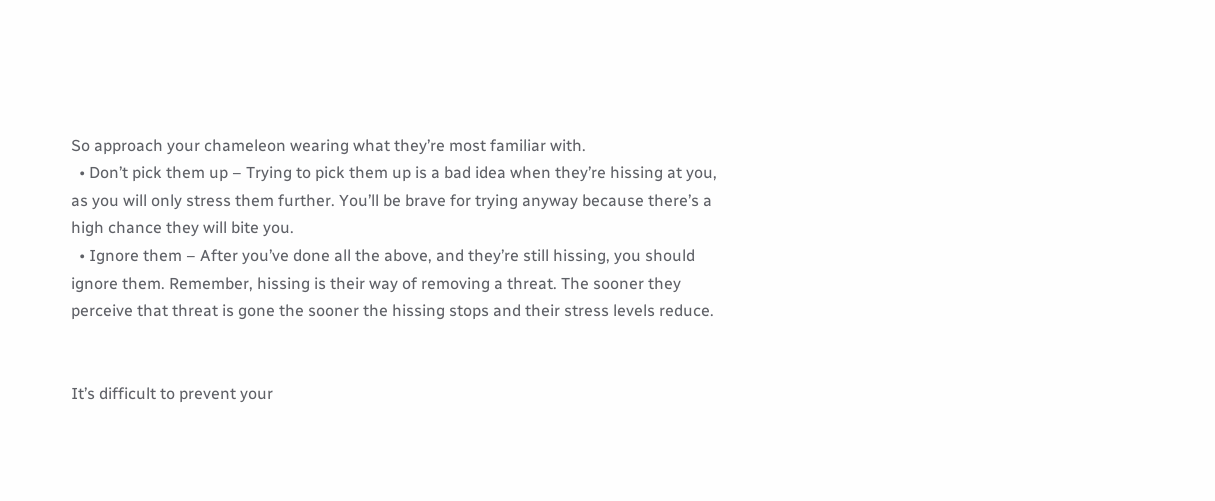So approach your chameleon wearing what they’re most familiar with.
  • Don’t pick them up – Trying to pick them up is a bad idea when they’re hissing at you, as you will only stress them further. You’ll be brave for trying anyway because there’s a high chance they will bite you.
  • Ignore them – After you’ve done all the above, and they’re still hissing, you should ignore them. Remember, hissing is their way of removing a threat. The sooner they perceive that threat is gone the sooner the hissing stops and their stress levels reduce.


It’s difficult to prevent your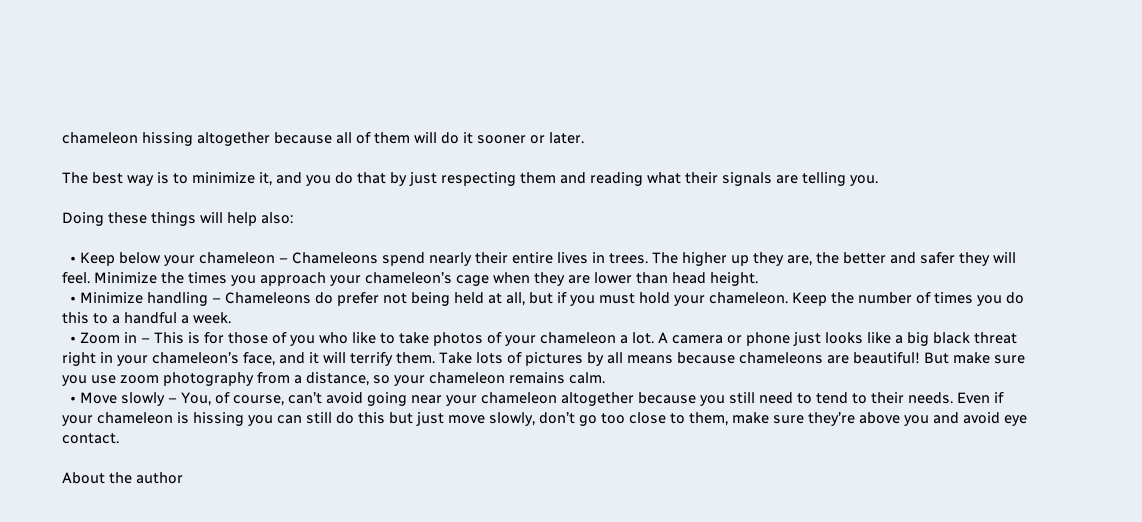chameleon hissing altogether because all of them will do it sooner or later.

The best way is to minimize it, and you do that by just respecting them and reading what their signals are telling you.

Doing these things will help also:

  • Keep below your chameleon – Chameleons spend nearly their entire lives in trees. The higher up they are, the better and safer they will feel. Minimize the times you approach your chameleon’s cage when they are lower than head height.
  • Minimize handling – Chameleons do prefer not being held at all, but if you must hold your chameleon. Keep the number of times you do this to a handful a week.
  • Zoom in – This is for those of you who like to take photos of your chameleon a lot. A camera or phone just looks like a big black threat right in your chameleon’s face, and it will terrify them. Take lots of pictures by all means because chameleons are beautiful! But make sure you use zoom photography from a distance, so your chameleon remains calm.
  • Move slowly – You, of course, can’t avoid going near your chameleon altogether because you still need to tend to their needs. Even if your chameleon is hissing you can still do this but just move slowly, don’t go too close to them, make sure they’re above you and avoid eye contact.

About the author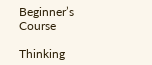Beginner’s Course

Thinking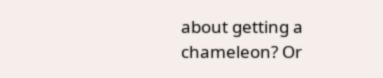about getting a chameleon? Or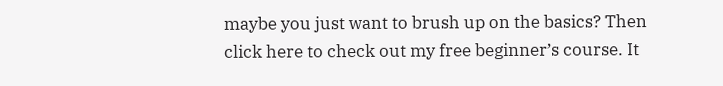maybe you just want to brush up on the basics? Then click here to check out my free beginner’s course. It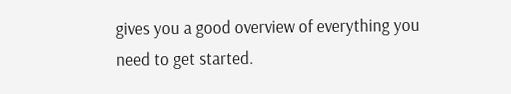gives you a good overview of everything you need to get started.